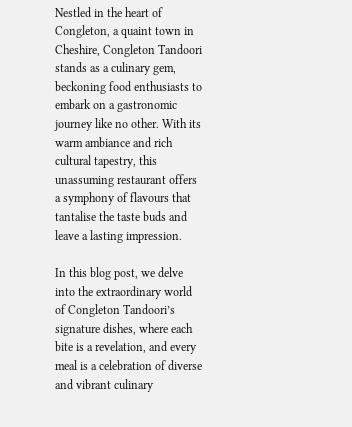Nestled in the heart of Congleton, a quaint town in Cheshire, Congleton Tandoori stands as a culinary gem, beckoning food enthusiasts to embark on a gastronomic journey like no other. With its warm ambiance and rich cultural tapestry, this unassuming restaurant offers a symphony of flavours that tantalise the taste buds and leave a lasting impression.

In this blog post, we delve into the extraordinary world of Congleton Tandoori’s signature dishes, where each bite is a revelation, and every meal is a celebration of diverse and vibrant culinary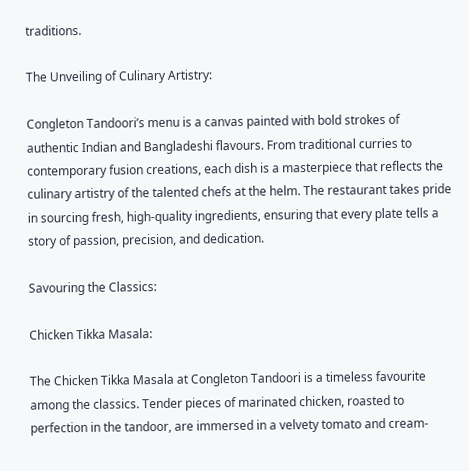traditions.

The Unveiling of Culinary Artistry:

Congleton Tandoori’s menu is a canvas painted with bold strokes of authentic Indian and Bangladeshi flavours. From traditional curries to contemporary fusion creations, each dish is a masterpiece that reflects the culinary artistry of the talented chefs at the helm. The restaurant takes pride in sourcing fresh, high-quality ingredients, ensuring that every plate tells a story of passion, precision, and dedication.

Savouring the Classics:

Chicken Tikka Masala:

The Chicken Tikka Masala at Congleton Tandoori is a timeless favourite among the classics. Tender pieces of marinated chicken, roasted to perfection in the tandoor, are immersed in a velvety tomato and cream-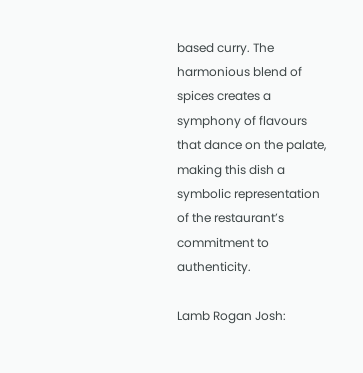based curry. The harmonious blend of spices creates a symphony of flavours that dance on the palate, making this dish a symbolic representation of the restaurant’s commitment to authenticity.

Lamb Rogan Josh: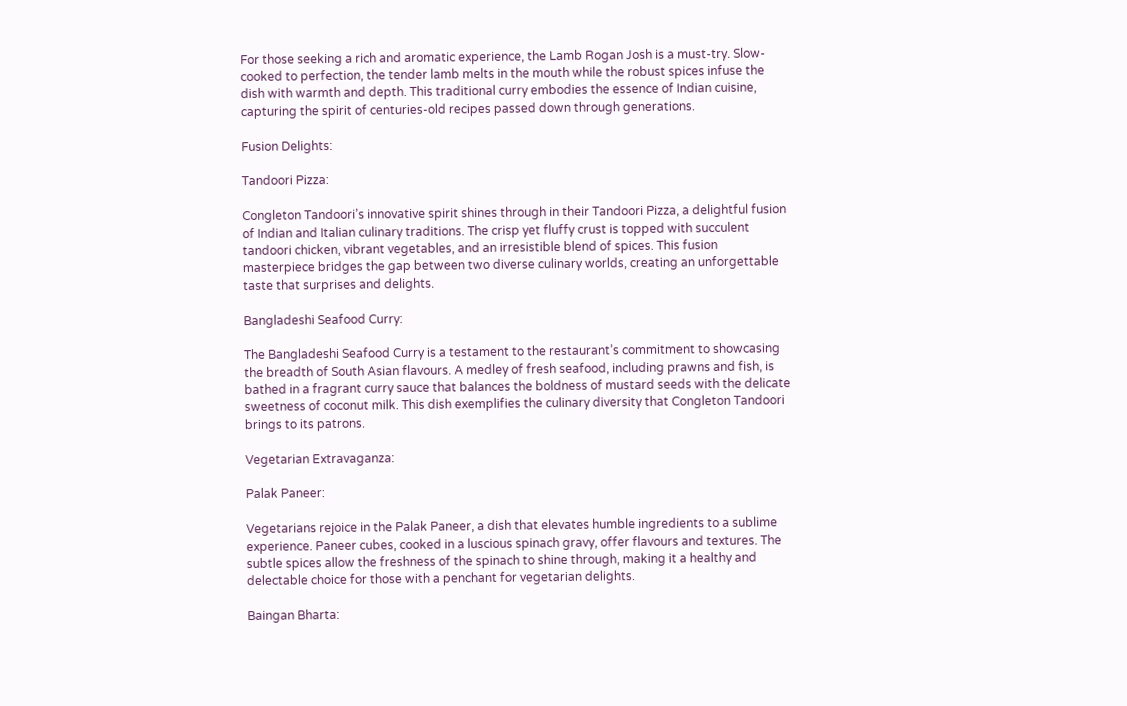For those seeking a rich and aromatic experience, the Lamb Rogan Josh is a must-try. Slow-cooked to perfection, the tender lamb melts in the mouth while the robust spices infuse the dish with warmth and depth. This traditional curry embodies the essence of Indian cuisine, capturing the spirit of centuries-old recipes passed down through generations.

Fusion Delights:

Tandoori Pizza:

Congleton Tandoori’s innovative spirit shines through in their Tandoori Pizza, a delightful fusion of Indian and Italian culinary traditions. The crisp yet fluffy crust is topped with succulent tandoori chicken, vibrant vegetables, and an irresistible blend of spices. This fusion masterpiece bridges the gap between two diverse culinary worlds, creating an unforgettable taste that surprises and delights.

Bangladeshi Seafood Curry:

The Bangladeshi Seafood Curry is a testament to the restaurant’s commitment to showcasing the breadth of South Asian flavours. A medley of fresh seafood, including prawns and fish, is bathed in a fragrant curry sauce that balances the boldness of mustard seeds with the delicate sweetness of coconut milk. This dish exemplifies the culinary diversity that Congleton Tandoori brings to its patrons.

Vegetarian Extravaganza:

Palak Paneer:

Vegetarians rejoice in the Palak Paneer, a dish that elevates humble ingredients to a sublime experience. Paneer cubes, cooked in a luscious spinach gravy, offer flavours and textures. The subtle spices allow the freshness of the spinach to shine through, making it a healthy and delectable choice for those with a penchant for vegetarian delights.

Baingan Bharta: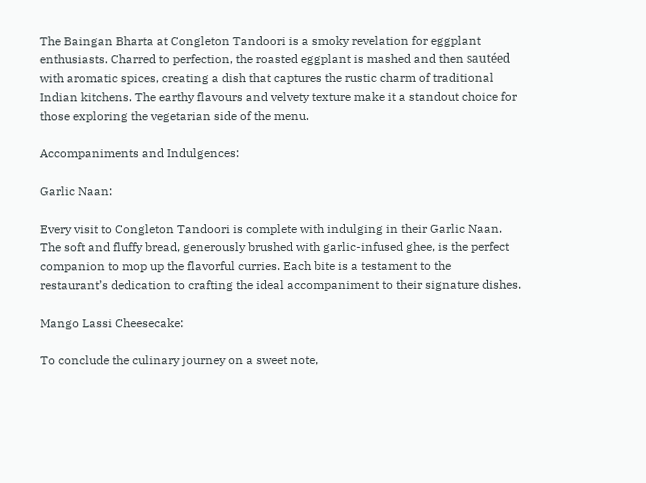The Baingan Bharta at Congleton Tandoori is a smoky revelation for eggplant enthusiasts. Charred to perfection, the roasted eggplant is mashed and then sautéed with aromatic spices, creating a dish that captures the rustic charm of traditional Indian kitchens. The earthy flavours and velvety texture make it a standout choice for those exploring the vegetarian side of the menu.

Accompaniments and Indulgences:

Garlic Naan:

Every visit to Congleton Tandoori is complete with indulging in their Garlic Naan. The soft and fluffy bread, generously brushed with garlic-infused ghee, is the perfect companion to mop up the flavorful curries. Each bite is a testament to the restaurant’s dedication to crafting the ideal accompaniment to their signature dishes.

Mango Lassi Cheesecake:

To conclude the culinary journey on a sweet note,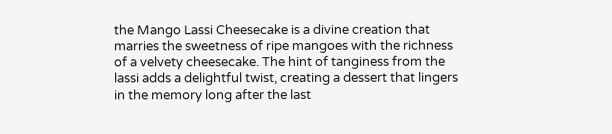the Mango Lassi Cheesecake is a divine creation that marries the sweetness of ripe mangoes with the richness of a velvety cheesecake. The hint of tanginess from the lassi adds a delightful twist, creating a dessert that lingers in the memory long after the last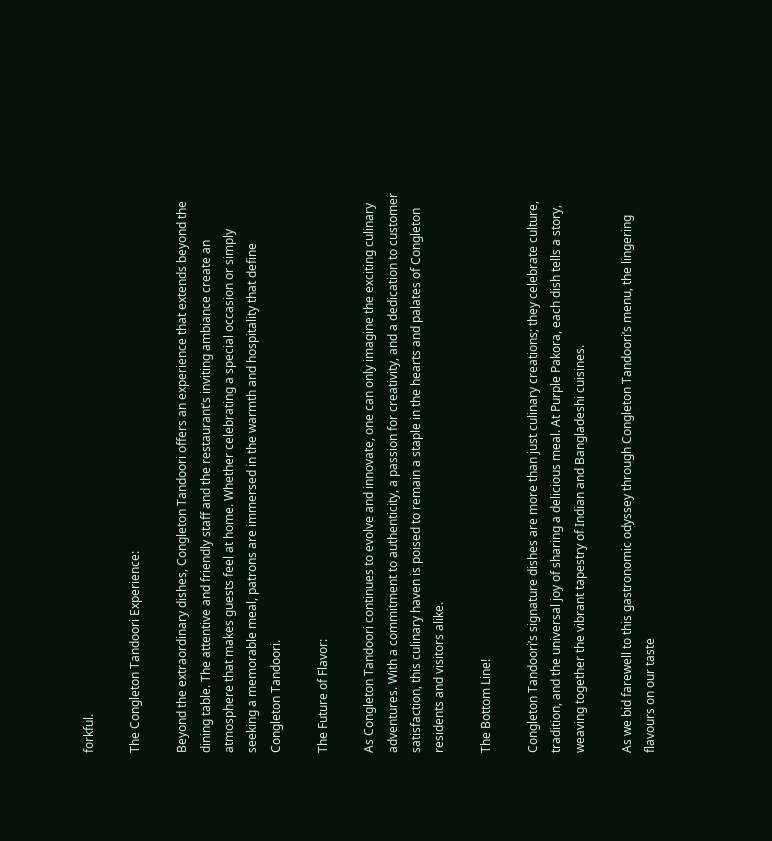forkful.

The Congleton Tandoori Experience:

Beyond the extraordinary dishes, Congleton Tandoori offers an experience that extends beyond the dining table. The attentive and friendly staff and the restaurant’s inviting ambiance create an atmosphere that makes guests feel at home. Whether celebrating a special occasion or simply seeking a memorable meal, patrons are immersed in the warmth and hospitality that define Congleton Tandoori.

The Future of Flavor:

As Congleton Tandoori continues to evolve and innovate, one can only imagine the exciting culinary adventures. With a commitment to authenticity, a passion for creativity, and a dedication to customer satisfaction, this culinary haven is poised to remain a staple in the hearts and palates of Congleton residents and visitors alike.

The Bottom Line!

Congleton Tandoori’s signature dishes are more than just culinary creations; they celebrate culture, tradition, and the universal joy of sharing a delicious meal. At Purple Pakora, each dish tells a story, weaving together the vibrant tapestry of Indian and Bangladeshi cuisines.

As we bid farewell to this gastronomic odyssey through Congleton Tandoori’s menu, the lingering flavours on our taste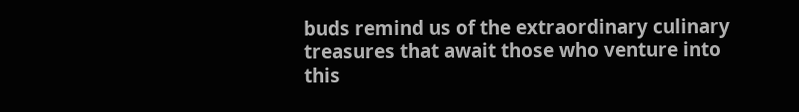buds remind us of the extraordinary culinary treasures that await those who venture into this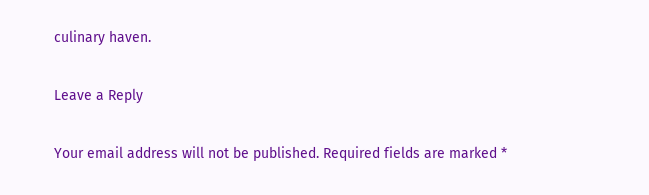culinary haven.

Leave a Reply

Your email address will not be published. Required fields are marked *